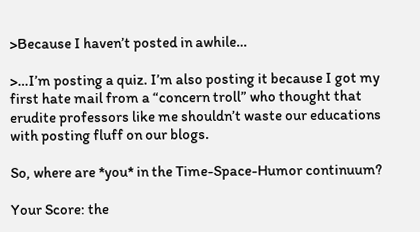>Because I haven’t posted in awhile…

>…I’m posting a quiz. I’m also posting it because I got my first hate mail from a “concern troll” who thought that erudite professors like me shouldn’t waste our educations with posting fluff on our blogs.

So, where are *you* in the Time-Space-Humor continuum?

Your Score: the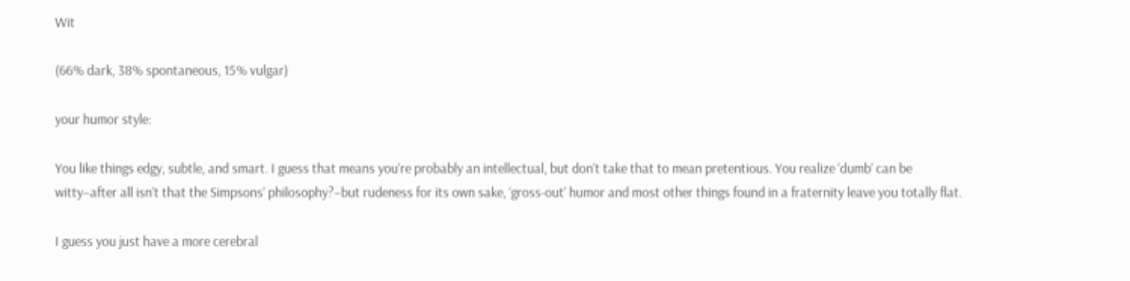Wit

(66% dark, 38% spontaneous, 15% vulgar)

your humor style:

You like things edgy, subtle, and smart. I guess that means you’re probably an intellectual, but don’t take that to mean pretentious. You realize ‘dumb’ can be witty–after all isn’t that the Simpsons’ philosophy?–but rudeness for its own sake, ‘gross-out’ humor and most other things found in a fraternity leave you totally flat.

I guess you just have a more cerebral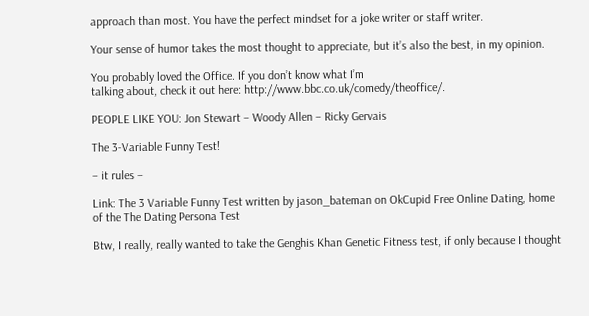approach than most. You have the perfect mindset for a joke writer or staff writer.

Your sense of humor takes the most thought to appreciate, but it’s also the best, in my opinion.

You probably loved the Office. If you don’t know what I’m
talking about, check it out here: http://www.bbc.co.uk/comedy/theoffice/.

PEOPLE LIKE YOU: Jon Stewart – Woody Allen – Ricky Gervais

The 3-Variable Funny Test!

– it rules –

Link: The 3 Variable Funny Test written by jason_bateman on OkCupid Free Online Dating, home of the The Dating Persona Test

Btw, I really, really wanted to take the Genghis Khan Genetic Fitness test, if only because I thought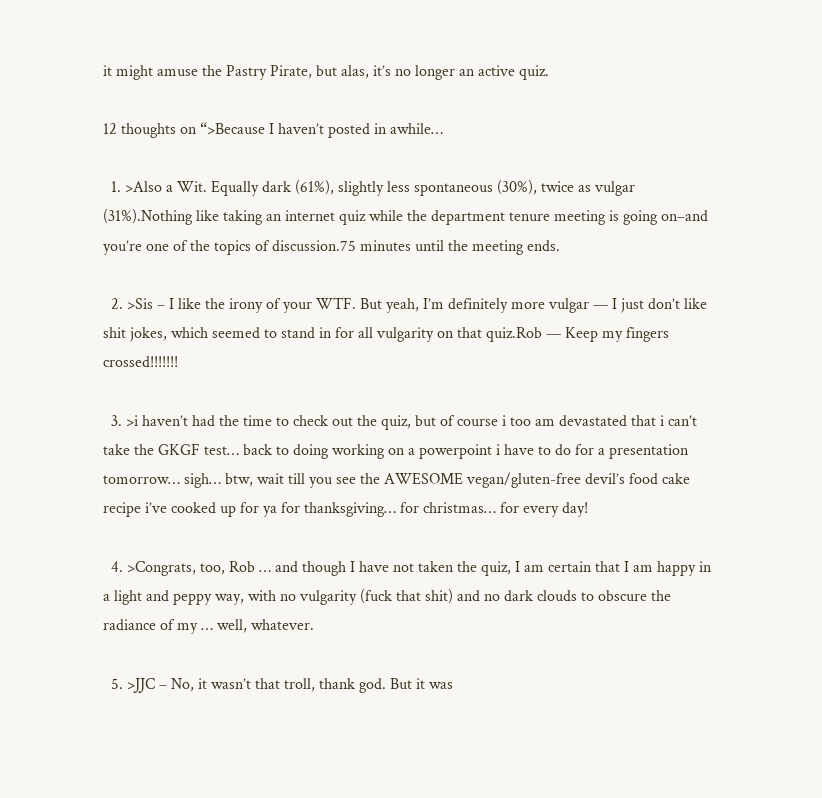it might amuse the Pastry Pirate, but alas, it’s no longer an active quiz.

12 thoughts on “>Because I haven’t posted in awhile…

  1. >Also a Wit. Equally dark (61%), slightly less spontaneous (30%), twice as vulgar (31%).Nothing like taking an internet quiz while the department tenure meeting is going on–and you’re one of the topics of discussion.75 minutes until the meeting ends.

  2. >Sis – I like the irony of your WTF. But yeah, I’m definitely more vulgar — I just don’t like shit jokes, which seemed to stand in for all vulgarity on that quiz.Rob — Keep my fingers crossed!!!!!!!

  3. >i haven’t had the time to check out the quiz, but of course i too am devastated that i can’t take the GKGF test… back to doing working on a powerpoint i have to do for a presentation tomorrow… sigh… btw, wait till you see the AWESOME vegan/gluten-free devil’s food cake recipe i’ve cooked up for ya for thanksgiving… for christmas… for every day!

  4. >Congrats, too, Rob … and though I have not taken the quiz, I am certain that I am happy in a light and peppy way, with no vulgarity (fuck that shit) and no dark clouds to obscure the radiance of my … well, whatever.

  5. >JJC – No, it wasn’t that troll, thank god. But it was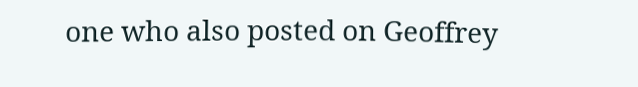one who also posted on Geoffrey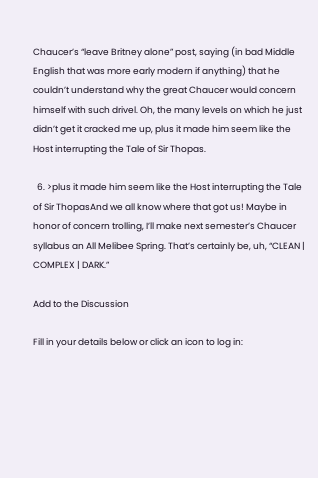Chaucer’s “leave Britney alone” post, saying (in bad Middle English that was more early modern if anything) that he couldn’t understand why the great Chaucer would concern himself with such drivel. Oh, the many levels on which he just didn’t get it cracked me up, plus it made him seem like the Host interrupting the Tale of Sir Thopas.

  6. >plus it made him seem like the Host interrupting the Tale of Sir ThopasAnd we all know where that got us! Maybe in honor of concern trolling, I’ll make next semester’s Chaucer syllabus an All Melibee Spring. That’s certainly be, uh, “CLEAN | COMPLEX | DARK.”

Add to the Discussion

Fill in your details below or click an icon to log in: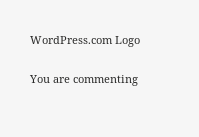WordPress.com Logo

You are commenting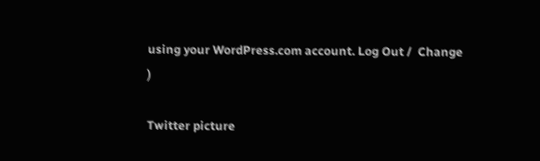using your WordPress.com account. Log Out /  Change )

Twitter picture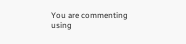You are commenting using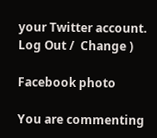your Twitter account. Log Out /  Change )

Facebook photo

You are commenting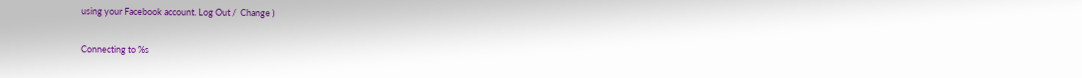using your Facebook account. Log Out /  Change )

Connecting to %s